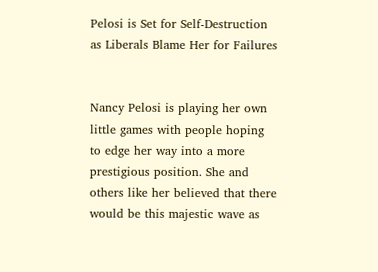Pelosi is Set for Self-Destruction as Liberals Blame Her for Failures


Nancy Pelosi is playing her own little games with people hoping to edge her way into a more prestigious position. She and others like her believed that there would be this majestic wave as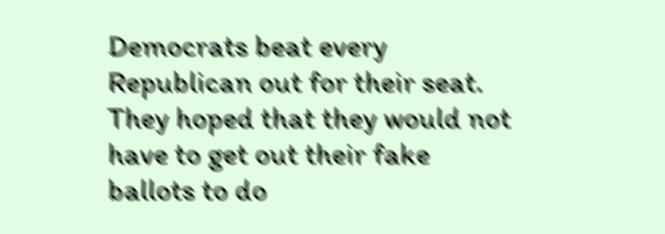Democrats beat every Republican out for their seat. They hoped that they would not have to get out their fake ballots to do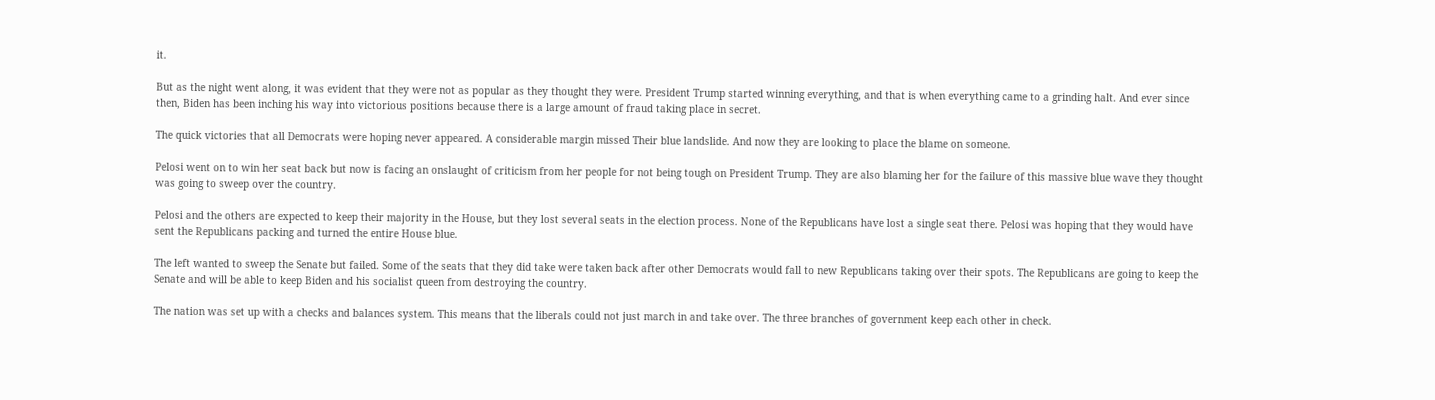it.

But as the night went along, it was evident that they were not as popular as they thought they were. President Trump started winning everything, and that is when everything came to a grinding halt. And ever since then, Biden has been inching his way into victorious positions because there is a large amount of fraud taking place in secret.

The quick victories that all Democrats were hoping never appeared. A considerable margin missed Their blue landslide. And now they are looking to place the blame on someone.

Pelosi went on to win her seat back but now is facing an onslaught of criticism from her people for not being tough on President Trump. They are also blaming her for the failure of this massive blue wave they thought was going to sweep over the country.

Pelosi and the others are expected to keep their majority in the House, but they lost several seats in the election process. None of the Republicans have lost a single seat there. Pelosi was hoping that they would have sent the Republicans packing and turned the entire House blue.

The left wanted to sweep the Senate but failed. Some of the seats that they did take were taken back after other Democrats would fall to new Republicans taking over their spots. The Republicans are going to keep the Senate and will be able to keep Biden and his socialist queen from destroying the country.

The nation was set up with a checks and balances system. This means that the liberals could not just march in and take over. The three branches of government keep each other in check.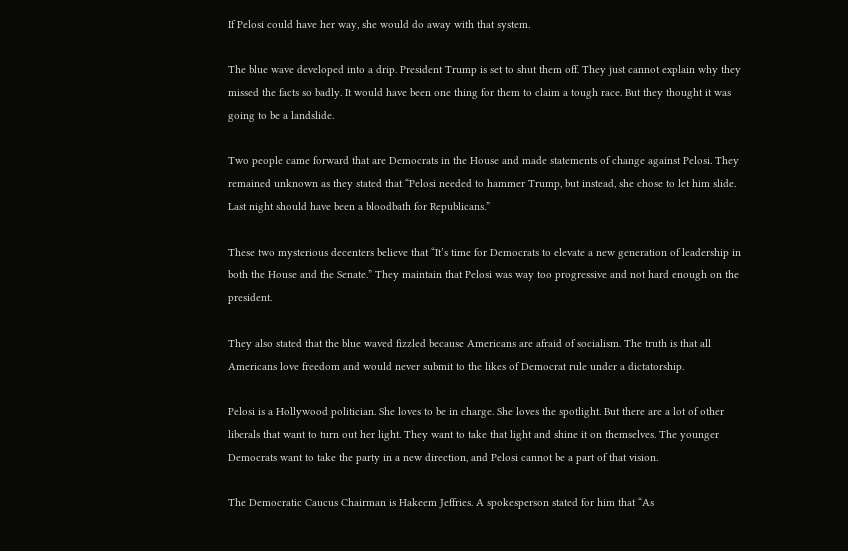If Pelosi could have her way, she would do away with that system.

The blue wave developed into a drip. President Trump is set to shut them off. They just cannot explain why they missed the facts so badly. It would have been one thing for them to claim a tough race. But they thought it was going to be a landslide.

Two people came forward that are Democrats in the House and made statements of change against Pelosi. They remained unknown as they stated that “Pelosi needed to hammer Trump, but instead, she chose to let him slide. Last night should have been a bloodbath for Republicans.”

These two mysterious decenters believe that “It’s time for Democrats to elevate a new generation of leadership in both the House and the Senate.” They maintain that Pelosi was way too progressive and not hard enough on the president.

They also stated that the blue waved fizzled because Americans are afraid of socialism. The truth is that all Americans love freedom and would never submit to the likes of Democrat rule under a dictatorship.

Pelosi is a Hollywood politician. She loves to be in charge. She loves the spotlight. But there are a lot of other liberals that want to turn out her light. They want to take that light and shine it on themselves. The younger Democrats want to take the party in a new direction, and Pelosi cannot be a part of that vision.

The Democratic Caucus Chairman is Hakeem Jeffries. A spokesperson stated for him that “As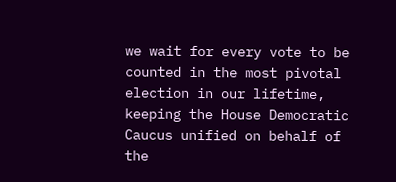we wait for every vote to be counted in the most pivotal election in our lifetime, keeping the House Democratic Caucus unified on behalf of the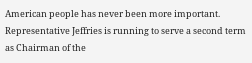American people has never been more important. Representative Jeffries is running to serve a second term as Chairman of the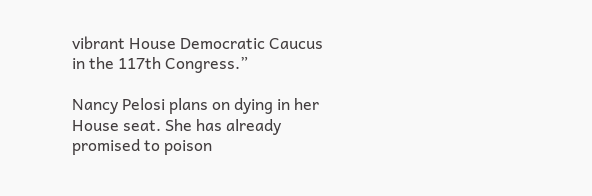vibrant House Democratic Caucus in the 117th Congress.”

Nancy Pelosi plans on dying in her House seat. She has already promised to poison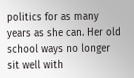politics for as many years as she can. Her old school ways no longer sit well with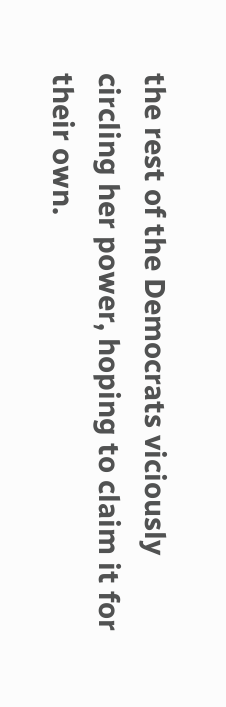the rest of the Democrats viciously circling her power, hoping to claim it for their own.